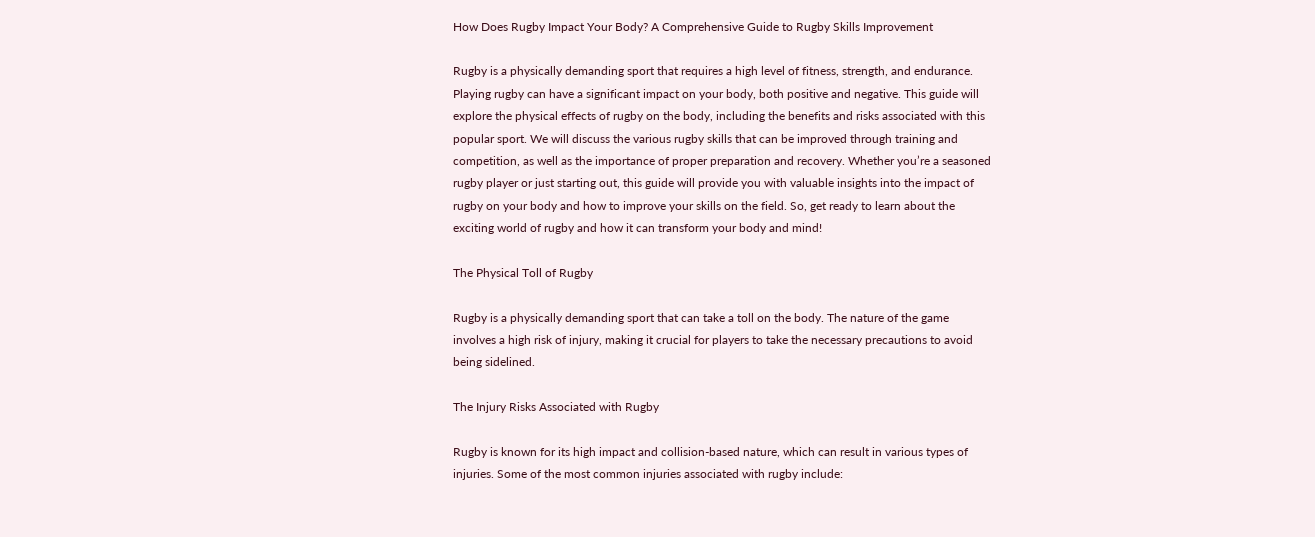How Does Rugby Impact Your Body? A Comprehensive Guide to Rugby Skills Improvement

Rugby is a physically demanding sport that requires a high level of fitness, strength, and endurance. Playing rugby can have a significant impact on your body, both positive and negative. This guide will explore the physical effects of rugby on the body, including the benefits and risks associated with this popular sport. We will discuss the various rugby skills that can be improved through training and competition, as well as the importance of proper preparation and recovery. Whether you’re a seasoned rugby player or just starting out, this guide will provide you with valuable insights into the impact of rugby on your body and how to improve your skills on the field. So, get ready to learn about the exciting world of rugby and how it can transform your body and mind!

The Physical Toll of Rugby

Rugby is a physically demanding sport that can take a toll on the body. The nature of the game involves a high risk of injury, making it crucial for players to take the necessary precautions to avoid being sidelined.

The Injury Risks Associated with Rugby

Rugby is known for its high impact and collision-based nature, which can result in various types of injuries. Some of the most common injuries associated with rugby include: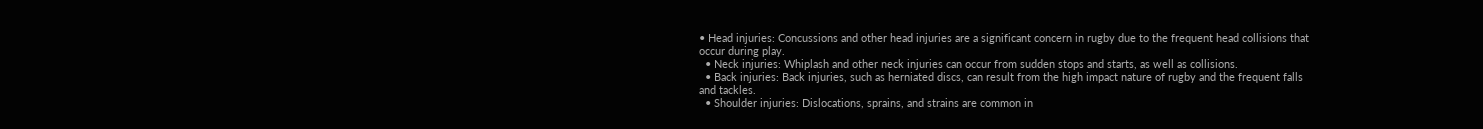• Head injuries: Concussions and other head injuries are a significant concern in rugby due to the frequent head collisions that occur during play.
  • Neck injuries: Whiplash and other neck injuries can occur from sudden stops and starts, as well as collisions.
  • Back injuries: Back injuries, such as herniated discs, can result from the high impact nature of rugby and the frequent falls and tackles.
  • Shoulder injuries: Dislocations, sprains, and strains are common in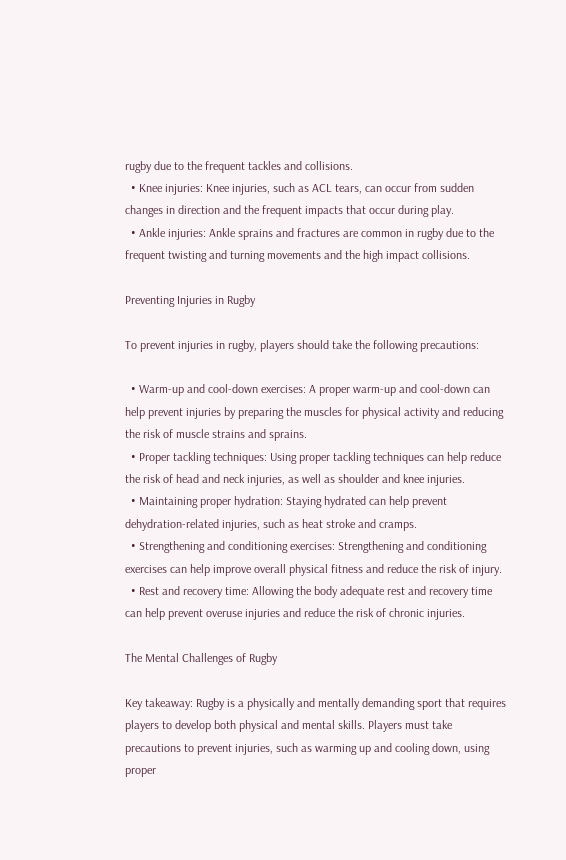rugby due to the frequent tackles and collisions.
  • Knee injuries: Knee injuries, such as ACL tears, can occur from sudden changes in direction and the frequent impacts that occur during play.
  • Ankle injuries: Ankle sprains and fractures are common in rugby due to the frequent twisting and turning movements and the high impact collisions.

Preventing Injuries in Rugby

To prevent injuries in rugby, players should take the following precautions:

  • Warm-up and cool-down exercises: A proper warm-up and cool-down can help prevent injuries by preparing the muscles for physical activity and reducing the risk of muscle strains and sprains.
  • Proper tackling techniques: Using proper tackling techniques can help reduce the risk of head and neck injuries, as well as shoulder and knee injuries.
  • Maintaining proper hydration: Staying hydrated can help prevent dehydration-related injuries, such as heat stroke and cramps.
  • Strengthening and conditioning exercises: Strengthening and conditioning exercises can help improve overall physical fitness and reduce the risk of injury.
  • Rest and recovery time: Allowing the body adequate rest and recovery time can help prevent overuse injuries and reduce the risk of chronic injuries.

The Mental Challenges of Rugby

Key takeaway: Rugby is a physically and mentally demanding sport that requires players to develop both physical and mental skills. Players must take precautions to prevent injuries, such as warming up and cooling down, using proper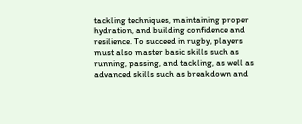tackling techniques, maintaining proper hydration, and building confidence and resilience. To succeed in rugby, players must also master basic skills such as running, passing, and tackling, as well as advanced skills such as breakdown and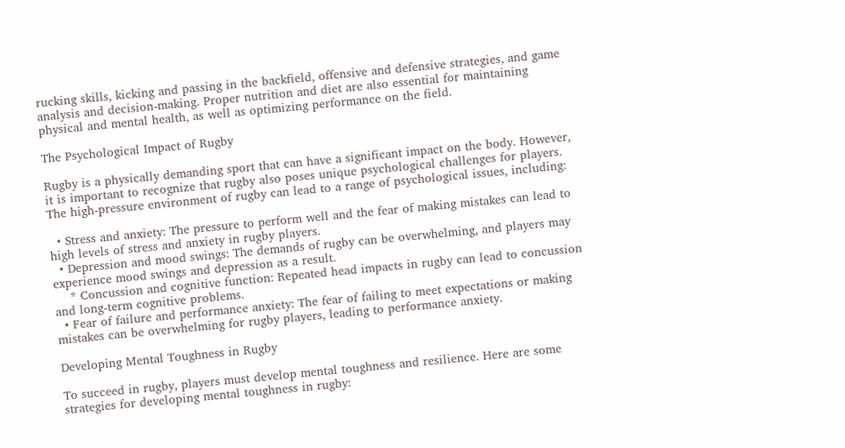rucking skills, kicking and passing in the backfield, offensive and defensive strategies, and game analysis and decision-making. Proper nutrition and diet are also essential for maintaining physical and mental health, as well as optimizing performance on the field.

The Psychological Impact of Rugby

Rugby is a physically demanding sport that can have a significant impact on the body. However, it is important to recognize that rugby also poses unique psychological challenges for players. The high-pressure environment of rugby can lead to a range of psychological issues, including:

  • Stress and anxiety: The pressure to perform well and the fear of making mistakes can lead to high levels of stress and anxiety in rugby players.
  • Depression and mood swings: The demands of rugby can be overwhelming, and players may experience mood swings and depression as a result.
    * Concussion and cognitive function: Repeated head impacts in rugby can lead to concussion and long-term cognitive problems.
  • Fear of failure and performance anxiety: The fear of failing to meet expectations or making mistakes can be overwhelming for rugby players, leading to performance anxiety.

Developing Mental Toughness in Rugby

To succeed in rugby, players must develop mental toughness and resilience. Here are some strategies for developing mental toughness in rugby: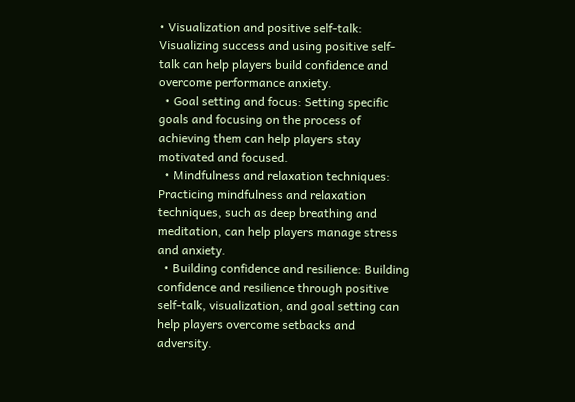• Visualization and positive self-talk: Visualizing success and using positive self-talk can help players build confidence and overcome performance anxiety.
  • Goal setting and focus: Setting specific goals and focusing on the process of achieving them can help players stay motivated and focused.
  • Mindfulness and relaxation techniques: Practicing mindfulness and relaxation techniques, such as deep breathing and meditation, can help players manage stress and anxiety.
  • Building confidence and resilience: Building confidence and resilience through positive self-talk, visualization, and goal setting can help players overcome setbacks and adversity.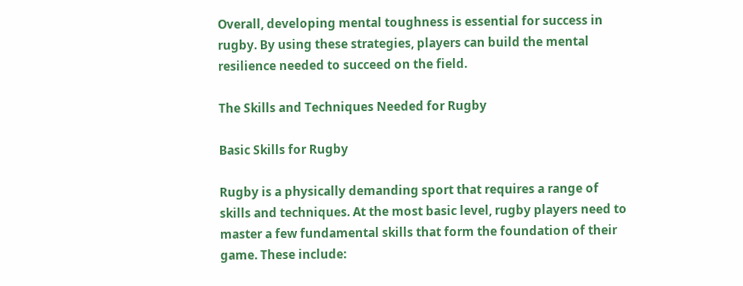Overall, developing mental toughness is essential for success in rugby. By using these strategies, players can build the mental resilience needed to succeed on the field.

The Skills and Techniques Needed for Rugby

Basic Skills for Rugby

Rugby is a physically demanding sport that requires a range of skills and techniques. At the most basic level, rugby players need to master a few fundamental skills that form the foundation of their game. These include: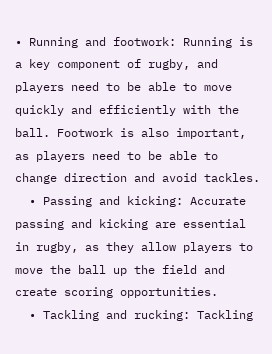• Running and footwork: Running is a key component of rugby, and players need to be able to move quickly and efficiently with the ball. Footwork is also important, as players need to be able to change direction and avoid tackles.
  • Passing and kicking: Accurate passing and kicking are essential in rugby, as they allow players to move the ball up the field and create scoring opportunities.
  • Tackling and rucking: Tackling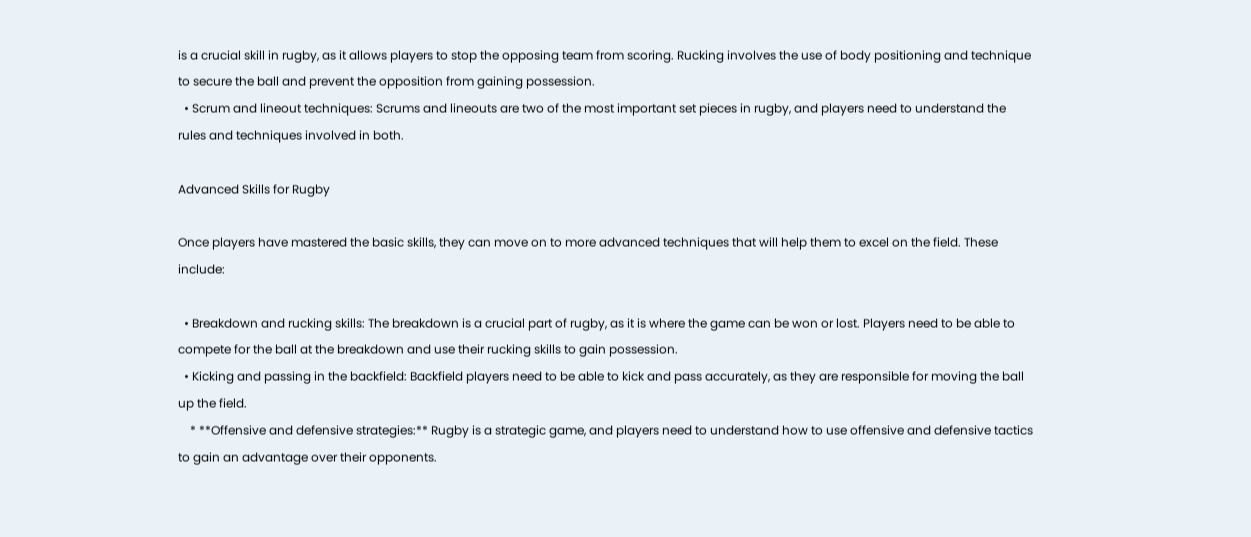is a crucial skill in rugby, as it allows players to stop the opposing team from scoring. Rucking involves the use of body positioning and technique to secure the ball and prevent the opposition from gaining possession.
  • Scrum and lineout techniques: Scrums and lineouts are two of the most important set pieces in rugby, and players need to understand the rules and techniques involved in both.

Advanced Skills for Rugby

Once players have mastered the basic skills, they can move on to more advanced techniques that will help them to excel on the field. These include:

  • Breakdown and rucking skills: The breakdown is a crucial part of rugby, as it is where the game can be won or lost. Players need to be able to compete for the ball at the breakdown and use their rucking skills to gain possession.
  • Kicking and passing in the backfield: Backfield players need to be able to kick and pass accurately, as they are responsible for moving the ball up the field.
    * **Offensive and defensive strategies:** Rugby is a strategic game, and players need to understand how to use offensive and defensive tactics to gain an advantage over their opponents.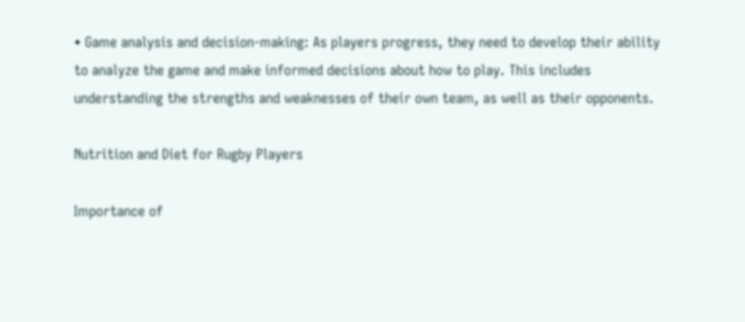• Game analysis and decision-making: As players progress, they need to develop their ability to analyze the game and make informed decisions about how to play. This includes understanding the strengths and weaknesses of their own team, as well as their opponents.

Nutrition and Diet for Rugby Players

Importance of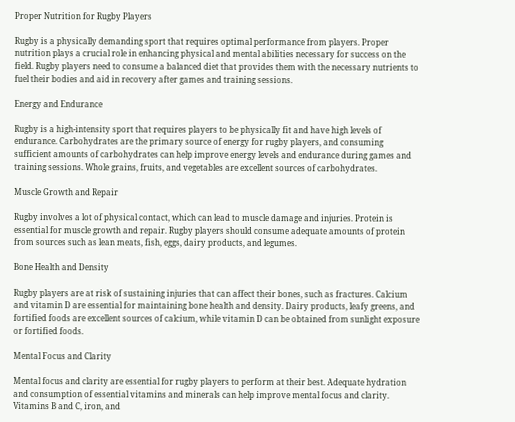Proper Nutrition for Rugby Players

Rugby is a physically demanding sport that requires optimal performance from players. Proper nutrition plays a crucial role in enhancing physical and mental abilities necessary for success on the field. Rugby players need to consume a balanced diet that provides them with the necessary nutrients to fuel their bodies and aid in recovery after games and training sessions.

Energy and Endurance

Rugby is a high-intensity sport that requires players to be physically fit and have high levels of endurance. Carbohydrates are the primary source of energy for rugby players, and consuming sufficient amounts of carbohydrates can help improve energy levels and endurance during games and training sessions. Whole grains, fruits, and vegetables are excellent sources of carbohydrates.

Muscle Growth and Repair

Rugby involves a lot of physical contact, which can lead to muscle damage and injuries. Protein is essential for muscle growth and repair. Rugby players should consume adequate amounts of protein from sources such as lean meats, fish, eggs, dairy products, and legumes.

Bone Health and Density

Rugby players are at risk of sustaining injuries that can affect their bones, such as fractures. Calcium and vitamin D are essential for maintaining bone health and density. Dairy products, leafy greens, and fortified foods are excellent sources of calcium, while vitamin D can be obtained from sunlight exposure or fortified foods.

Mental Focus and Clarity

Mental focus and clarity are essential for rugby players to perform at their best. Adequate hydration and consumption of essential vitamins and minerals can help improve mental focus and clarity. Vitamins B and C, iron, and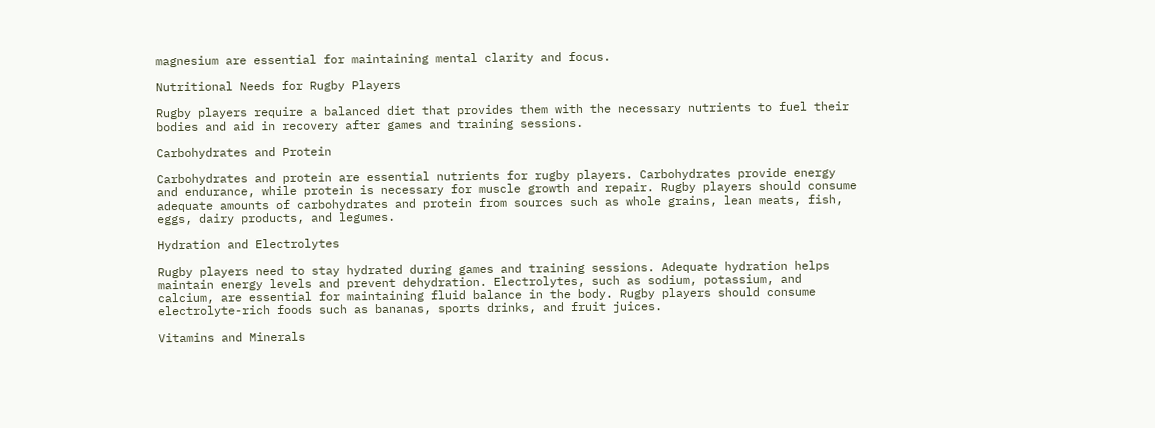magnesium are essential for maintaining mental clarity and focus.

Nutritional Needs for Rugby Players

Rugby players require a balanced diet that provides them with the necessary nutrients to fuel their bodies and aid in recovery after games and training sessions.

Carbohydrates and Protein

Carbohydrates and protein are essential nutrients for rugby players. Carbohydrates provide energy and endurance, while protein is necessary for muscle growth and repair. Rugby players should consume adequate amounts of carbohydrates and protein from sources such as whole grains, lean meats, fish, eggs, dairy products, and legumes.

Hydration and Electrolytes

Rugby players need to stay hydrated during games and training sessions. Adequate hydration helps maintain energy levels and prevent dehydration. Electrolytes, such as sodium, potassium, and calcium, are essential for maintaining fluid balance in the body. Rugby players should consume electrolyte-rich foods such as bananas, sports drinks, and fruit juices.

Vitamins and Minerals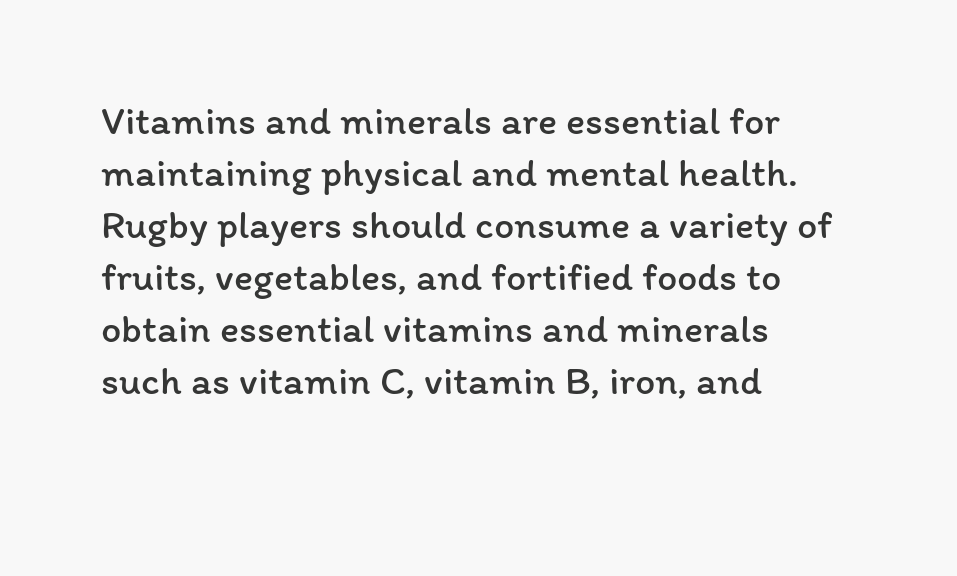Vitamins and minerals are essential for maintaining physical and mental health. Rugby players should consume a variety of fruits, vegetables, and fortified foods to obtain essential vitamins and minerals such as vitamin C, vitamin B, iron, and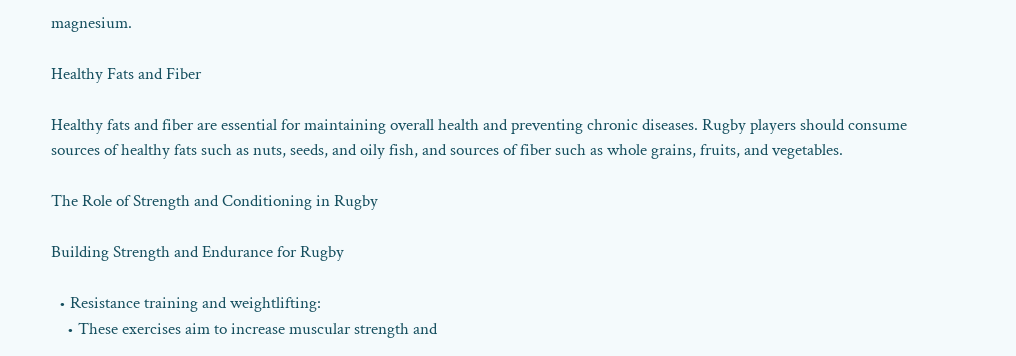magnesium.

Healthy Fats and Fiber

Healthy fats and fiber are essential for maintaining overall health and preventing chronic diseases. Rugby players should consume sources of healthy fats such as nuts, seeds, and oily fish, and sources of fiber such as whole grains, fruits, and vegetables.

The Role of Strength and Conditioning in Rugby

Building Strength and Endurance for Rugby

  • Resistance training and weightlifting:
    • These exercises aim to increase muscular strength and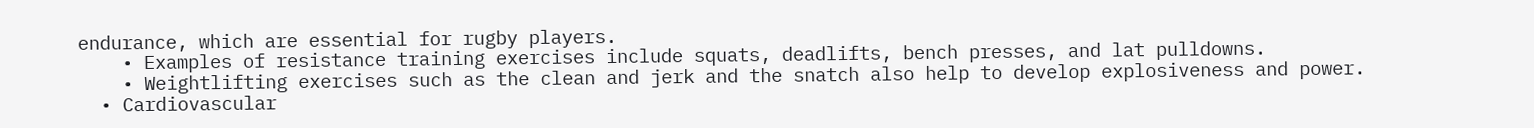endurance, which are essential for rugby players.
    • Examples of resistance training exercises include squats, deadlifts, bench presses, and lat pulldowns.
    • Weightlifting exercises such as the clean and jerk and the snatch also help to develop explosiveness and power.
  • Cardiovascular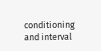conditioning and interval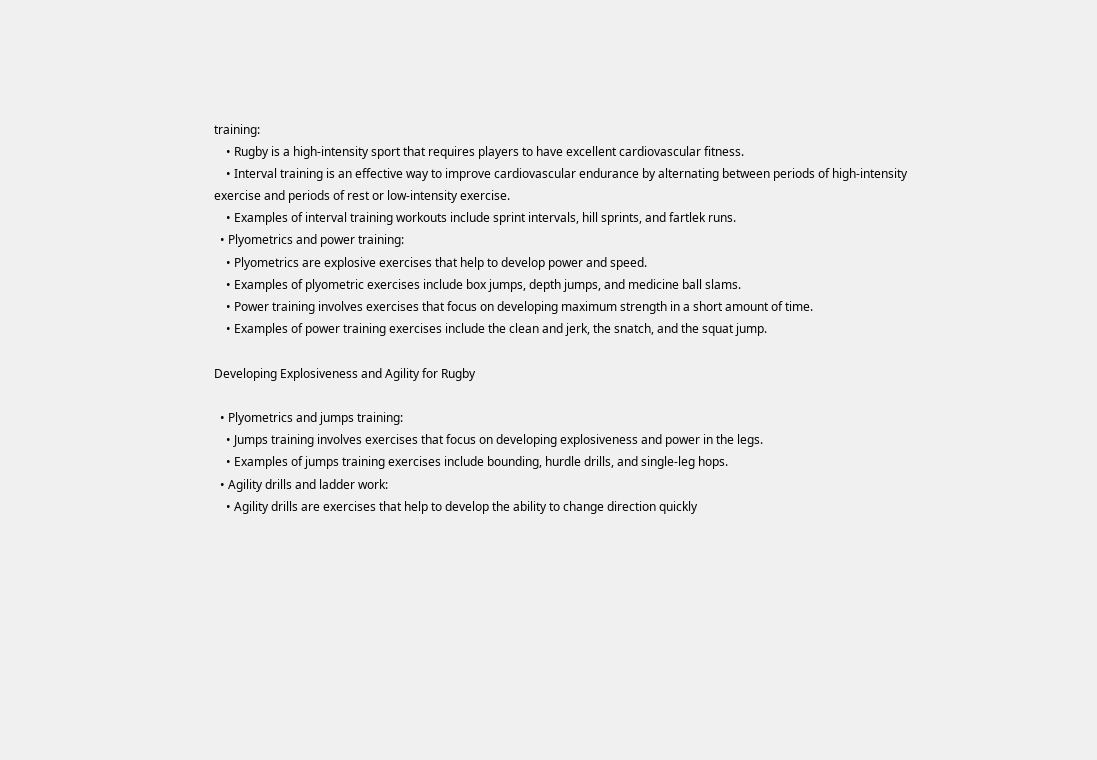training:
    • Rugby is a high-intensity sport that requires players to have excellent cardiovascular fitness.
    • Interval training is an effective way to improve cardiovascular endurance by alternating between periods of high-intensity exercise and periods of rest or low-intensity exercise.
    • Examples of interval training workouts include sprint intervals, hill sprints, and fartlek runs.
  • Plyometrics and power training:
    • Plyometrics are explosive exercises that help to develop power and speed.
    • Examples of plyometric exercises include box jumps, depth jumps, and medicine ball slams.
    • Power training involves exercises that focus on developing maximum strength in a short amount of time.
    • Examples of power training exercises include the clean and jerk, the snatch, and the squat jump.

Developing Explosiveness and Agility for Rugby

  • Plyometrics and jumps training:
    • Jumps training involves exercises that focus on developing explosiveness and power in the legs.
    • Examples of jumps training exercises include bounding, hurdle drills, and single-leg hops.
  • Agility drills and ladder work:
    • Agility drills are exercises that help to develop the ability to change direction quickly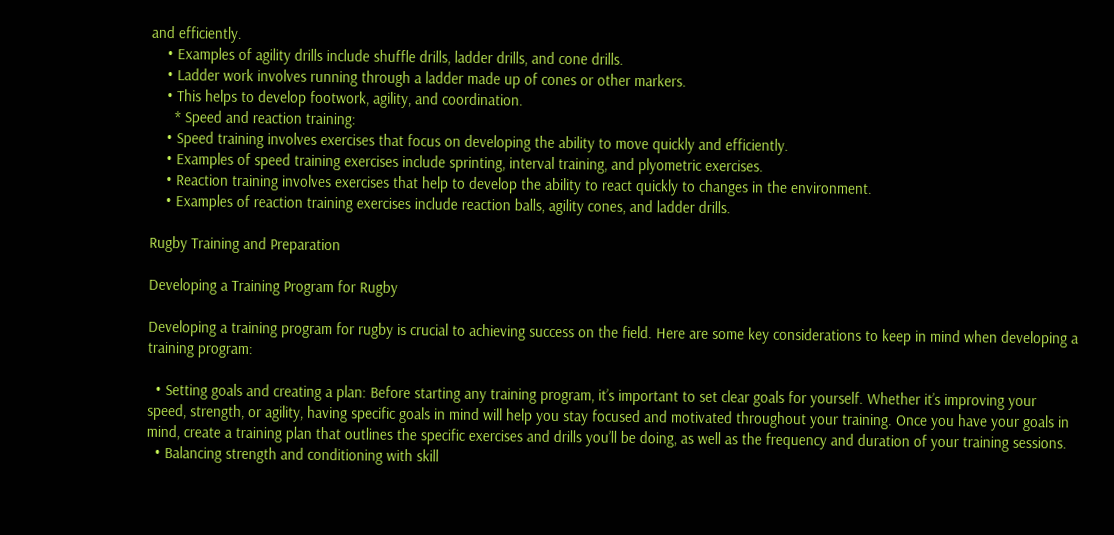and efficiently.
    • Examples of agility drills include shuffle drills, ladder drills, and cone drills.
    • Ladder work involves running through a ladder made up of cones or other markers.
    • This helps to develop footwork, agility, and coordination.
      * Speed and reaction training:
    • Speed training involves exercises that focus on developing the ability to move quickly and efficiently.
    • Examples of speed training exercises include sprinting, interval training, and plyometric exercises.
    • Reaction training involves exercises that help to develop the ability to react quickly to changes in the environment.
    • Examples of reaction training exercises include reaction balls, agility cones, and ladder drills.

Rugby Training and Preparation

Developing a Training Program for Rugby

Developing a training program for rugby is crucial to achieving success on the field. Here are some key considerations to keep in mind when developing a training program:

  • Setting goals and creating a plan: Before starting any training program, it’s important to set clear goals for yourself. Whether it’s improving your speed, strength, or agility, having specific goals in mind will help you stay focused and motivated throughout your training. Once you have your goals in mind, create a training plan that outlines the specific exercises and drills you’ll be doing, as well as the frequency and duration of your training sessions.
  • Balancing strength and conditioning with skill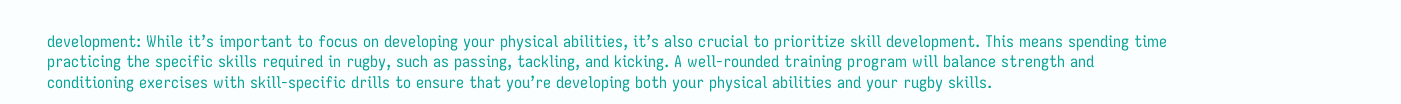development: While it’s important to focus on developing your physical abilities, it’s also crucial to prioritize skill development. This means spending time practicing the specific skills required in rugby, such as passing, tackling, and kicking. A well-rounded training program will balance strength and conditioning exercises with skill-specific drills to ensure that you’re developing both your physical abilities and your rugby skills.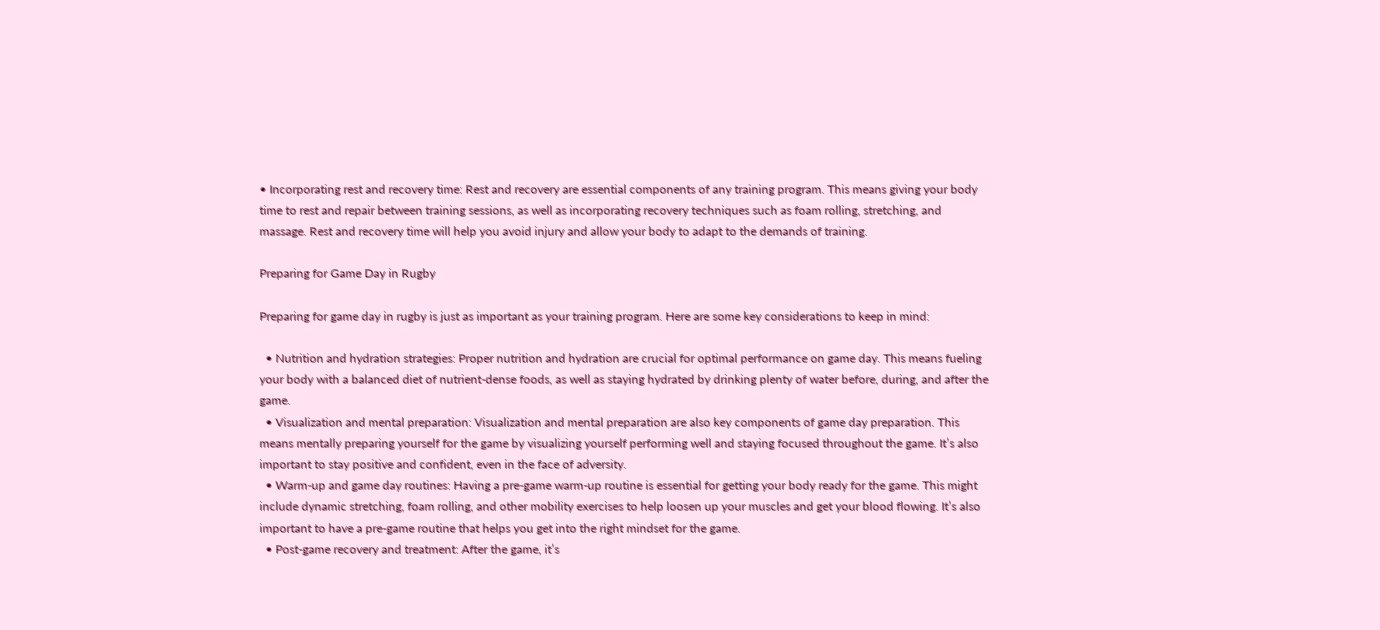• Incorporating rest and recovery time: Rest and recovery are essential components of any training program. This means giving your body time to rest and repair between training sessions, as well as incorporating recovery techniques such as foam rolling, stretching, and massage. Rest and recovery time will help you avoid injury and allow your body to adapt to the demands of training.

Preparing for Game Day in Rugby

Preparing for game day in rugby is just as important as your training program. Here are some key considerations to keep in mind:

  • Nutrition and hydration strategies: Proper nutrition and hydration are crucial for optimal performance on game day. This means fueling your body with a balanced diet of nutrient-dense foods, as well as staying hydrated by drinking plenty of water before, during, and after the game.
  • Visualization and mental preparation: Visualization and mental preparation are also key components of game day preparation. This means mentally preparing yourself for the game by visualizing yourself performing well and staying focused throughout the game. It’s also important to stay positive and confident, even in the face of adversity.
  • Warm-up and game day routines: Having a pre-game warm-up routine is essential for getting your body ready for the game. This might include dynamic stretching, foam rolling, and other mobility exercises to help loosen up your muscles and get your blood flowing. It’s also important to have a pre-game routine that helps you get into the right mindset for the game.
  • Post-game recovery and treatment: After the game, it’s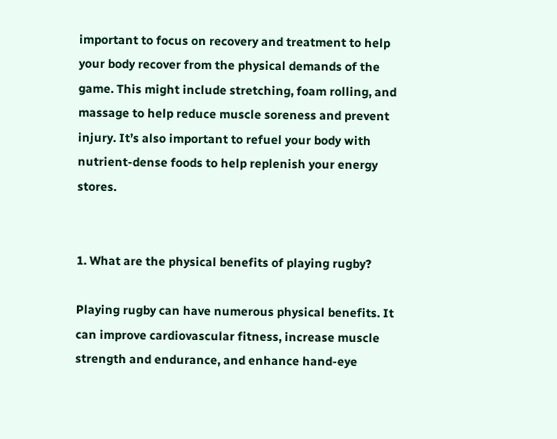important to focus on recovery and treatment to help your body recover from the physical demands of the game. This might include stretching, foam rolling, and massage to help reduce muscle soreness and prevent injury. It’s also important to refuel your body with nutrient-dense foods to help replenish your energy stores.


1. What are the physical benefits of playing rugby?

Playing rugby can have numerous physical benefits. It can improve cardiovascular fitness, increase muscle strength and endurance, and enhance hand-eye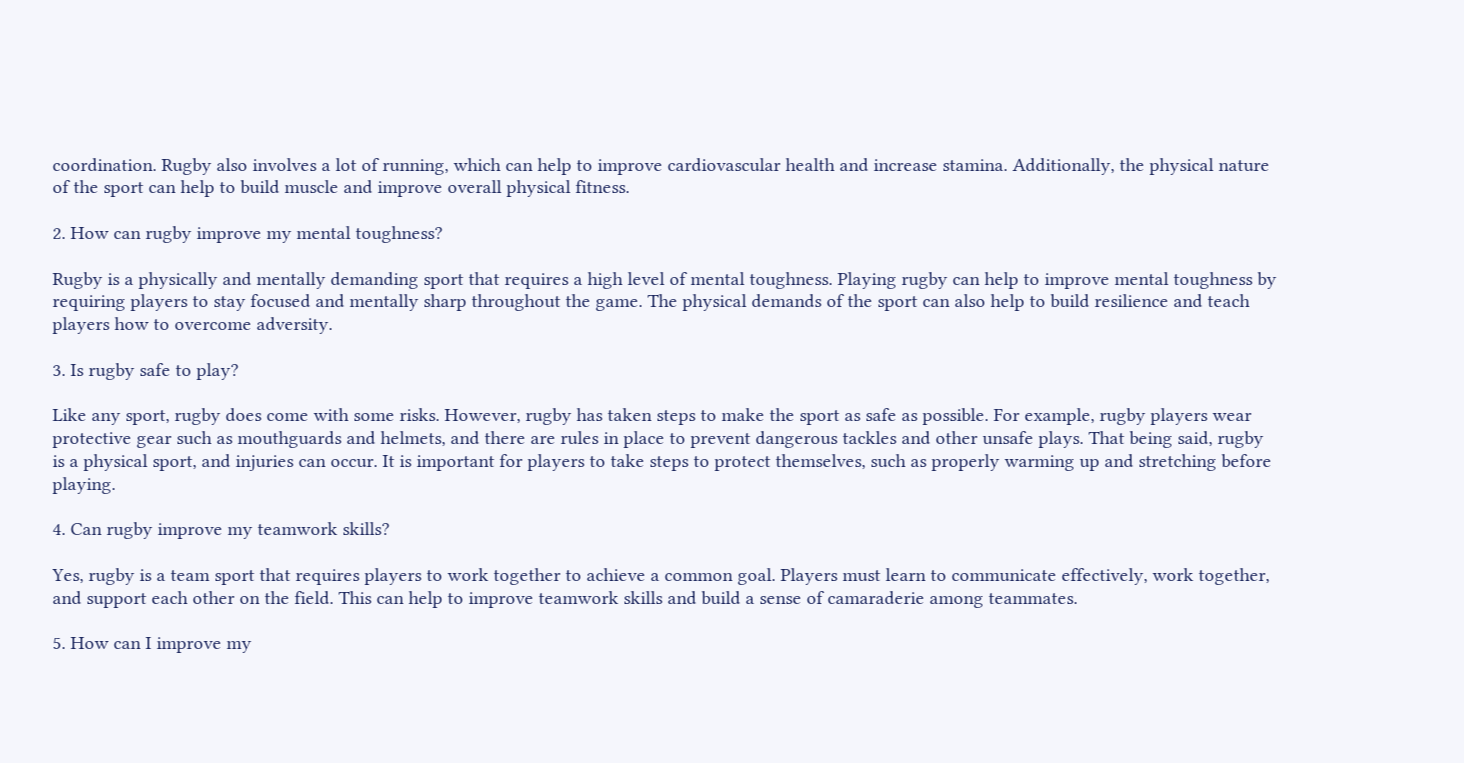coordination. Rugby also involves a lot of running, which can help to improve cardiovascular health and increase stamina. Additionally, the physical nature of the sport can help to build muscle and improve overall physical fitness.

2. How can rugby improve my mental toughness?

Rugby is a physically and mentally demanding sport that requires a high level of mental toughness. Playing rugby can help to improve mental toughness by requiring players to stay focused and mentally sharp throughout the game. The physical demands of the sport can also help to build resilience and teach players how to overcome adversity.

3. Is rugby safe to play?

Like any sport, rugby does come with some risks. However, rugby has taken steps to make the sport as safe as possible. For example, rugby players wear protective gear such as mouthguards and helmets, and there are rules in place to prevent dangerous tackles and other unsafe plays. That being said, rugby is a physical sport, and injuries can occur. It is important for players to take steps to protect themselves, such as properly warming up and stretching before playing.

4. Can rugby improve my teamwork skills?

Yes, rugby is a team sport that requires players to work together to achieve a common goal. Players must learn to communicate effectively, work together, and support each other on the field. This can help to improve teamwork skills and build a sense of camaraderie among teammates.

5. How can I improve my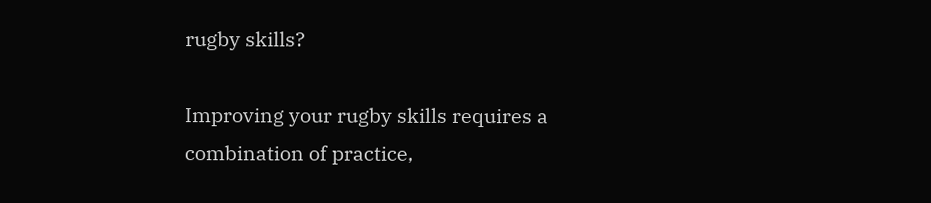rugby skills?

Improving your rugby skills requires a combination of practice,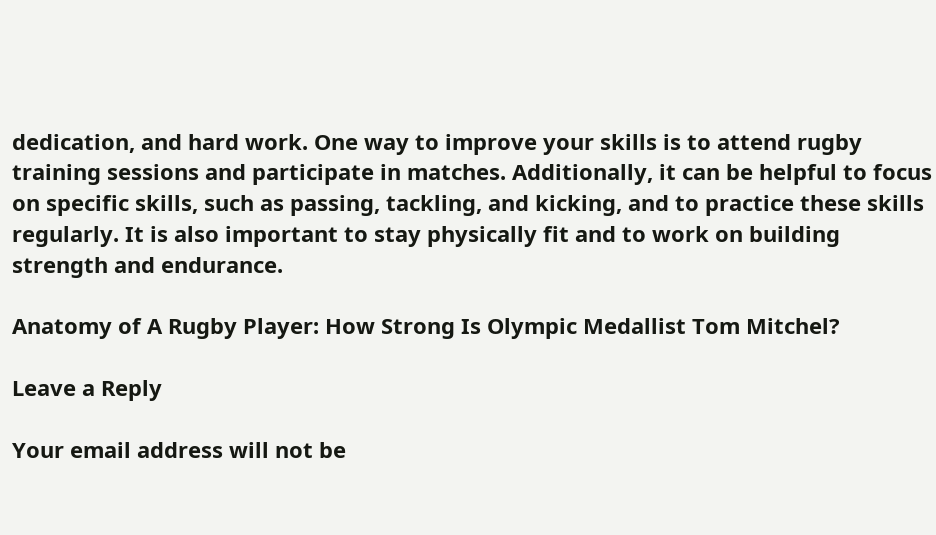dedication, and hard work. One way to improve your skills is to attend rugby training sessions and participate in matches. Additionally, it can be helpful to focus on specific skills, such as passing, tackling, and kicking, and to practice these skills regularly. It is also important to stay physically fit and to work on building strength and endurance.

Anatomy of A Rugby Player: How Strong Is Olympic Medallist Tom Mitchel?

Leave a Reply

Your email address will not be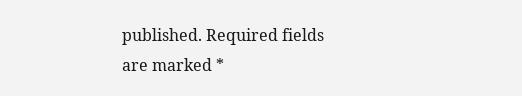published. Required fields are marked *